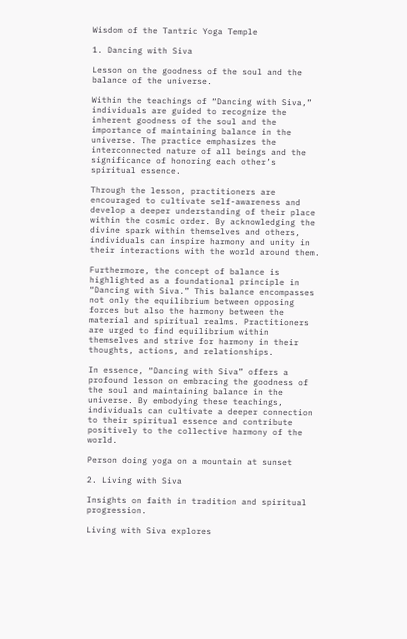Wisdom of the Tantric Yoga Temple

1. Dancing with Siva

Lesson on the goodness of the soul and the balance of the universe.

Within the teachings of “Dancing with Siva,” individuals are guided to recognize the inherent goodness of the soul and the importance of maintaining balance in the universe. The practice emphasizes the interconnected nature of all beings and the significance of honoring each other’s spiritual essence.

Through the lesson, practitioners are encouraged to cultivate self-awareness and develop a deeper understanding of their place within the cosmic order. By acknowledging the divine spark within themselves and others, individuals can inspire harmony and unity in their interactions with the world around them.

Furthermore, the concept of balance is highlighted as a foundational principle in “Dancing with Siva.” This balance encompasses not only the equilibrium between opposing forces but also the harmony between the material and spiritual realms. Practitioners are urged to find equilibrium within themselves and strive for harmony in their thoughts, actions, and relationships.

In essence, “Dancing with Siva” offers a profound lesson on embracing the goodness of the soul and maintaining balance in the universe. By embodying these teachings, individuals can cultivate a deeper connection to their spiritual essence and contribute positively to the collective harmony of the world.

Person doing yoga on a mountain at sunset

2. Living with Siva

Insights on faith in tradition and spiritual progression.

Living with Siva explores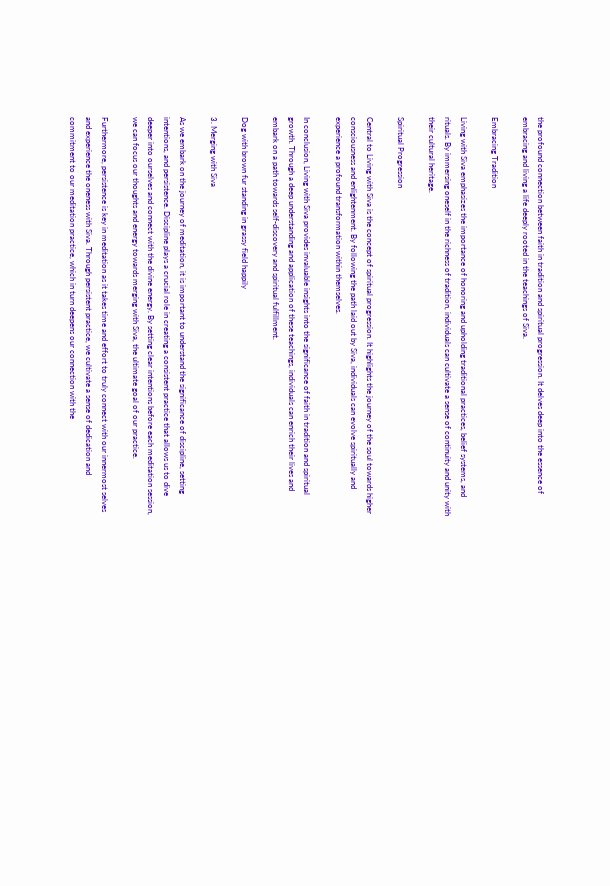the profound connection between faith in tradition and spiritual progression. It delves deep into the essence of embracing and living a life deeply rooted in the teachings of Siva.

Embracing Tradition

Living with Siva emphasizes the importance of honoring and upholding traditional practices, belief systems, and rituals. By immersing oneself in the richness of tradition, individuals can cultivate a sense of continuity and unity with their cultural heritage.

Spiritual Progression

Central to Living with Siva is the concept of spiritual progression. It highlights the journey of the soul towards higher consciousness and enlightenment. By following the path laid out by Siva, individuals can evolve spiritually and experience a profound transformation within themselves.

In conclusion, Living with Siva provides invaluable insights into the significance of faith in tradition and spiritual growth. Through a deep understanding and application of these teachings, individuals can enrich their lives and embark on a path towards self-discovery and spiritual fulfillment.

Dog with brown fur standing in grassy field happily

3. Merging with Siva

As we embark on the journey of meditation, it is important to understand the significance of discipline, setting intentions, and persistence. Discipline plays a crucial role in creating a consistent practice that allows us to dive deeper into ourselves and connect with the divine energy. By setting clear intentions before each meditation session, we can focus our thoughts and energy towards merging with Siva, the ultimate goal of our practice.

Furthermore, persistence is key in meditation as it takes time and effort to truly connect with our innermost selves and experience the oneness with Siva. Through persistent practice, we cultivate a sense of dedication and commitment to our meditation practice, which in turn deepens our connection with the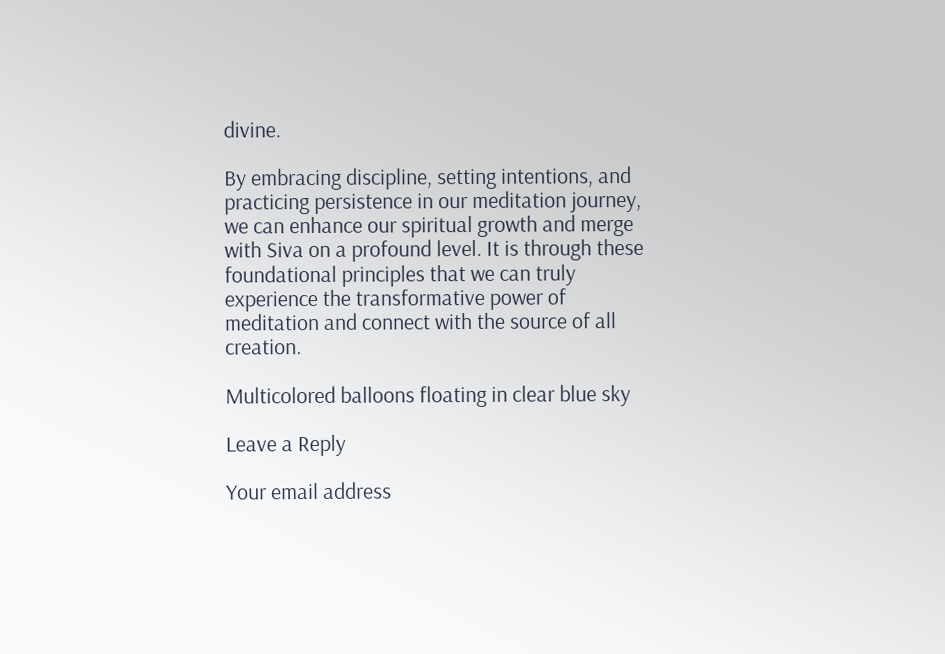divine.

By embracing discipline, setting intentions, and practicing persistence in our meditation journey, we can enhance our spiritual growth and merge with Siva on a profound level. It is through these foundational principles that we can truly experience the transformative power of meditation and connect with the source of all creation.

Multicolored balloons floating in clear blue sky

Leave a Reply

Your email address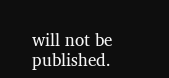will not be published.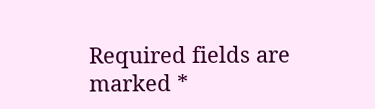Required fields are marked *